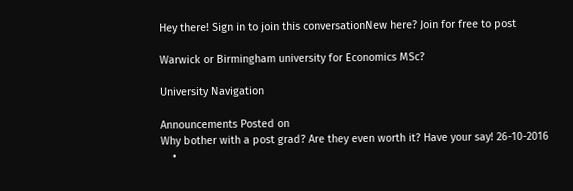Hey there! Sign in to join this conversationNew here? Join for free to post

Warwick or Birmingham university for Economics MSc?

University Navigation

Announcements Posted on
Why bother with a post grad? Are they even worth it? Have your say! 26-10-2016
    •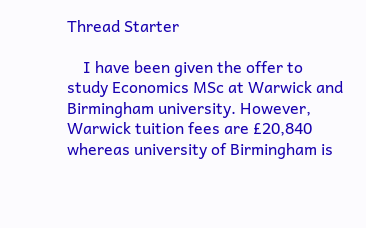Thread Starter

    I have been given the offer to study Economics MSc at Warwick and Birmingham university. However, Warwick tuition fees are £20,840 whereas university of Birmingham is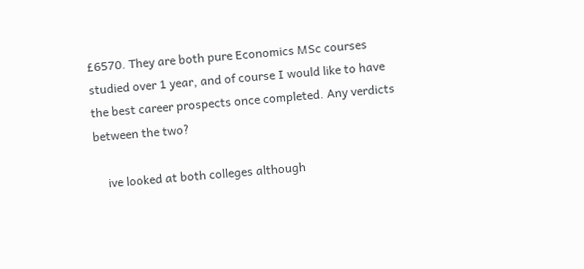£6570. They are both pure Economics MSc courses studied over 1 year, and of course I would like to have the best career prospects once completed. Any verdicts between the two?

    ive looked at both colleges although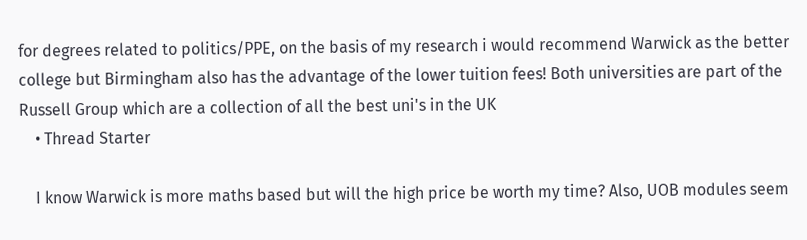for degrees related to politics/PPE, on the basis of my research i would recommend Warwick as the better college but Birmingham also has the advantage of the lower tuition fees! Both universities are part of the Russell Group which are a collection of all the best uni's in the UK
    • Thread Starter

    I know Warwick is more maths based but will the high price be worth my time? Also, UOB modules seem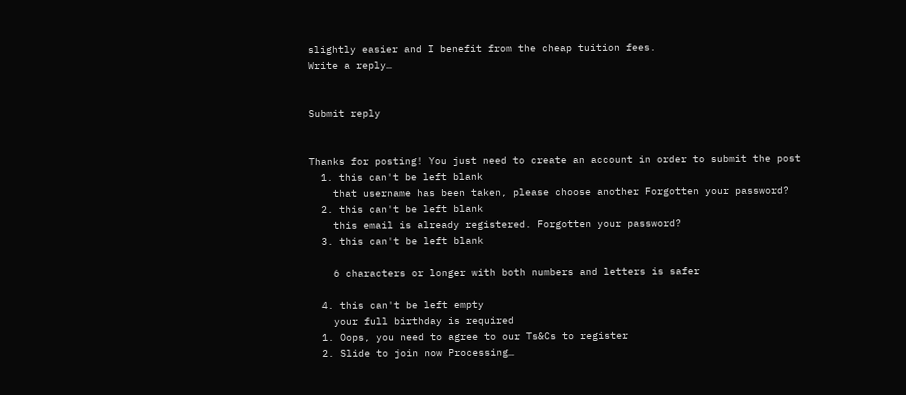slightly easier and I benefit from the cheap tuition fees.
Write a reply…


Submit reply


Thanks for posting! You just need to create an account in order to submit the post
  1. this can't be left blank
    that username has been taken, please choose another Forgotten your password?
  2. this can't be left blank
    this email is already registered. Forgotten your password?
  3. this can't be left blank

    6 characters or longer with both numbers and letters is safer

  4. this can't be left empty
    your full birthday is required
  1. Oops, you need to agree to our Ts&Cs to register
  2. Slide to join now Processing…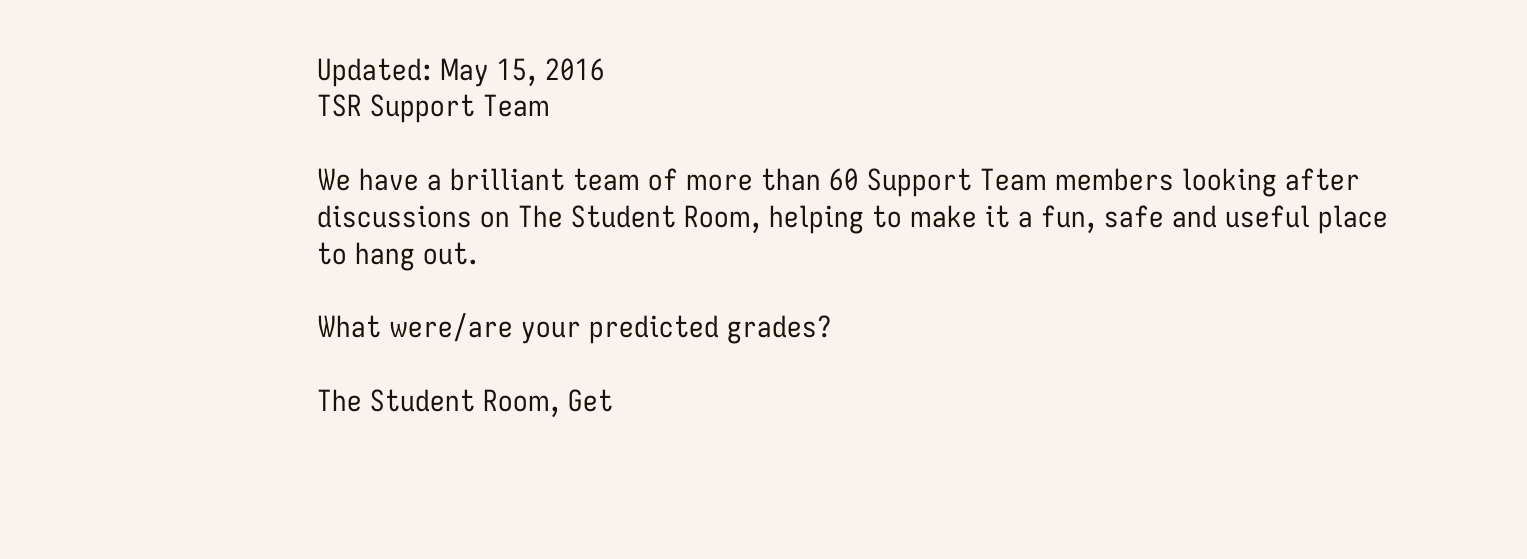Updated: May 15, 2016
TSR Support Team

We have a brilliant team of more than 60 Support Team members looking after discussions on The Student Room, helping to make it a fun, safe and useful place to hang out.

What were/are your predicted grades?

The Student Room, Get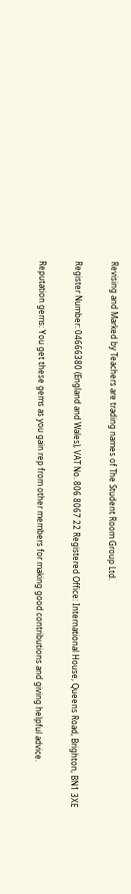Revising and Marked by Teachers are trading names of The Student Room Group Ltd.

Register Number: 04666380 (England and Wales), VAT No. 806 8067 22 Registered Office: International House, Queens Road, Brighton, BN1 3XE

Reputation gems: You get these gems as you gain rep from other members for making good contributions and giving helpful advice.